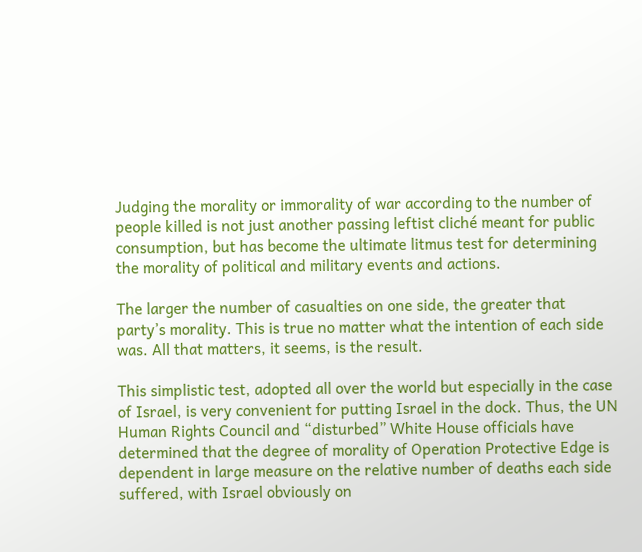Judging the morality or immorality of war according to the number of people killed is not just another passing leftist cliché meant for public consumption, but has become the ultimate litmus test for determining the morality of political and military events and actions.

The larger the number of casualties on one side, the greater that party’s morality. This is true no matter what the intention of each side was. All that matters, it seems, is the result.

This simplistic test, adopted all over the world but especially in the case of Israel, is very convenient for putting Israel in the dock. Thus, the UN Human Rights Council and “disturbed” White House officials have determined that the degree of morality of Operation Protective Edge is dependent in large measure on the relative number of deaths each side suffered, with Israel obviously on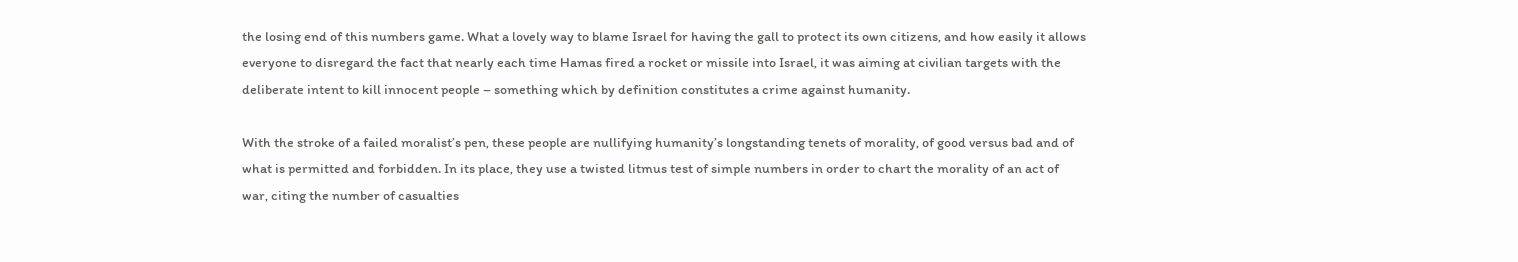the losing end of this numbers game. What a lovely way to blame Israel for having the gall to protect its own citizens, and how easily it allows everyone to disregard the fact that nearly each time Hamas fired a rocket or missile into Israel, it was aiming at civilian targets with the deliberate intent to kill innocent people – something which by definition constitutes a crime against humanity.

With the stroke of a failed moralist’s pen, these people are nullifying humanity’s longstanding tenets of morality, of good versus bad and of what is permitted and forbidden. In its place, they use a twisted litmus test of simple numbers in order to chart the morality of an act of war, citing the number of casualties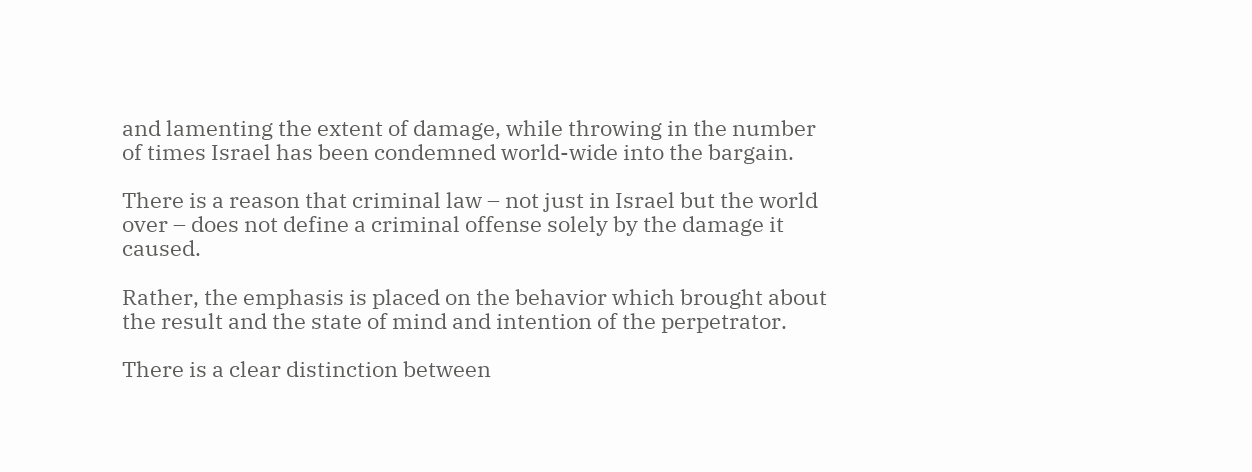and lamenting the extent of damage, while throwing in the number of times Israel has been condemned world-wide into the bargain.

There is a reason that criminal law – not just in Israel but the world over – does not define a criminal offense solely by the damage it caused.

Rather, the emphasis is placed on the behavior which brought about the result and the state of mind and intention of the perpetrator.

There is a clear distinction between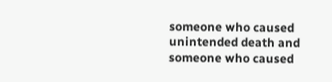someone who caused unintended death and someone who caused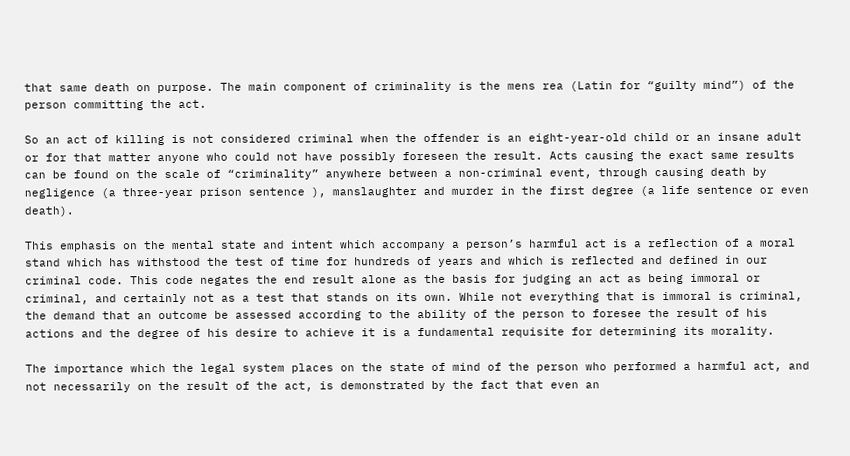that same death on purpose. The main component of criminality is the mens rea (Latin for “guilty mind”) of the person committing the act.

So an act of killing is not considered criminal when the offender is an eight-year-old child or an insane adult or for that matter anyone who could not have possibly foreseen the result. Acts causing the exact same results can be found on the scale of “criminality” anywhere between a non-criminal event, through causing death by negligence (a three-year prison sentence ), manslaughter and murder in the first degree (a life sentence or even death).

This emphasis on the mental state and intent which accompany a person’s harmful act is a reflection of a moral stand which has withstood the test of time for hundreds of years and which is reflected and defined in our criminal code. This code negates the end result alone as the basis for judging an act as being immoral or criminal, and certainly not as a test that stands on its own. While not everything that is immoral is criminal, the demand that an outcome be assessed according to the ability of the person to foresee the result of his actions and the degree of his desire to achieve it is a fundamental requisite for determining its morality.

The importance which the legal system places on the state of mind of the person who performed a harmful act, and not necessarily on the result of the act, is demonstrated by the fact that even an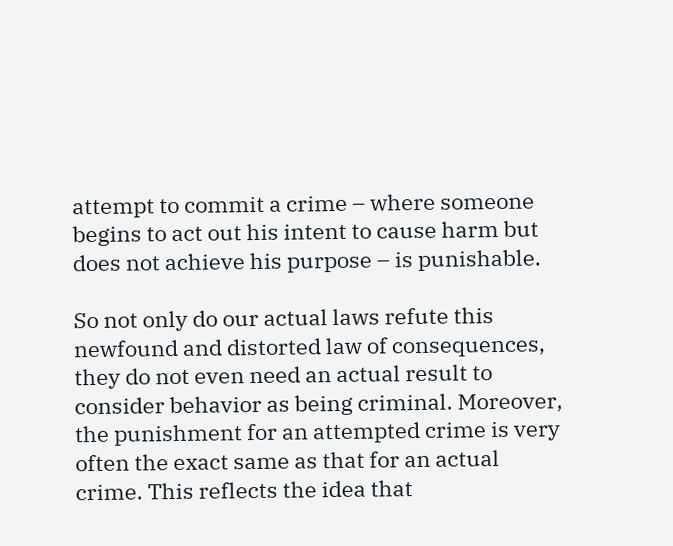attempt to commit a crime – where someone begins to act out his intent to cause harm but does not achieve his purpose – is punishable.

So not only do our actual laws refute this newfound and distorted law of consequences, they do not even need an actual result to consider behavior as being criminal. Moreover, the punishment for an attempted crime is very often the exact same as that for an actual crime. This reflects the idea that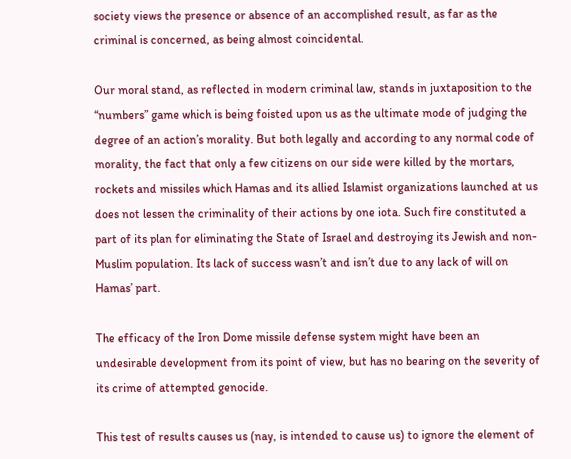society views the presence or absence of an accomplished result, as far as the criminal is concerned, as being almost coincidental.

Our moral stand, as reflected in modern criminal law, stands in juxtaposition to the “numbers” game which is being foisted upon us as the ultimate mode of judging the degree of an action’s morality. But both legally and according to any normal code of morality, the fact that only a few citizens on our side were killed by the mortars, rockets and missiles which Hamas and its allied Islamist organizations launched at us does not lessen the criminality of their actions by one iota. Such fire constituted a part of its plan for eliminating the State of Israel and destroying its Jewish and non-Muslim population. Its lack of success wasn’t and isn’t due to any lack of will on Hamas’ part.

The efficacy of the Iron Dome missile defense system might have been an undesirable development from its point of view, but has no bearing on the severity of its crime of attempted genocide.

This test of results causes us (nay, is intended to cause us) to ignore the element of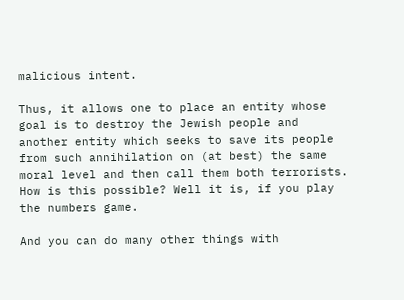malicious intent.

Thus, it allows one to place an entity whose goal is to destroy the Jewish people and another entity which seeks to save its people from such annihilation on (at best) the same moral level and then call them both terrorists. How is this possible? Well it is, if you play the numbers game.

And you can do many other things with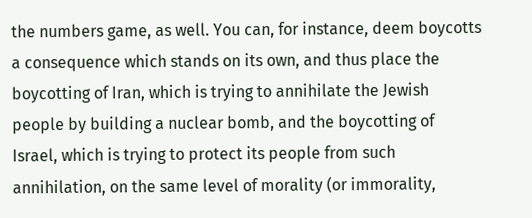the numbers game, as well. You can, for instance, deem boycotts a consequence which stands on its own, and thus place the boycotting of Iran, which is trying to annihilate the Jewish people by building a nuclear bomb, and the boycotting of Israel, which is trying to protect its people from such annihilation, on the same level of morality (or immorality,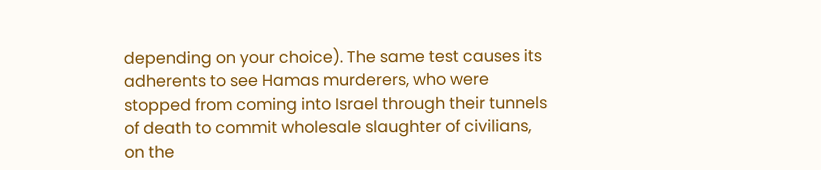depending on your choice). The same test causes its adherents to see Hamas murderers, who were stopped from coming into Israel through their tunnels of death to commit wholesale slaughter of civilians, on the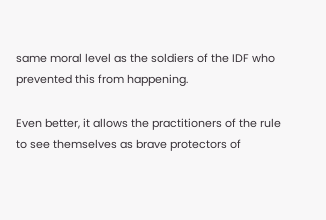same moral level as the soldiers of the IDF who prevented this from happening.

Even better, it allows the practitioners of the rule to see themselves as brave protectors of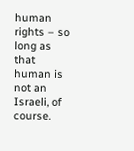human rights – so long as that human is not an Israeli, of course.